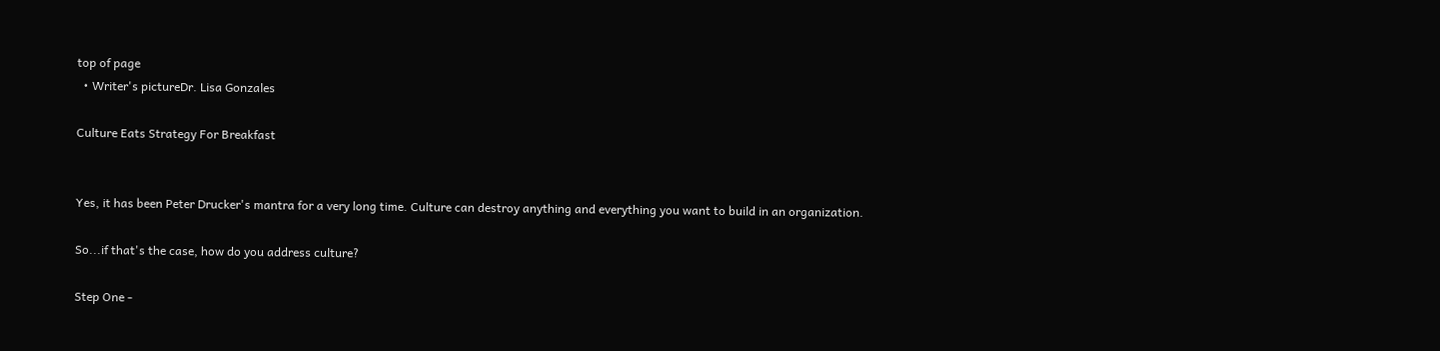top of page
  • Writer's pictureDr. Lisa Gonzales

Culture Eats Strategy For Breakfast


Yes, it has been Peter Drucker's mantra for a very long time. Culture can destroy anything and everything you want to build in an organization.

So...if that's the case, how do you address culture?

Step One -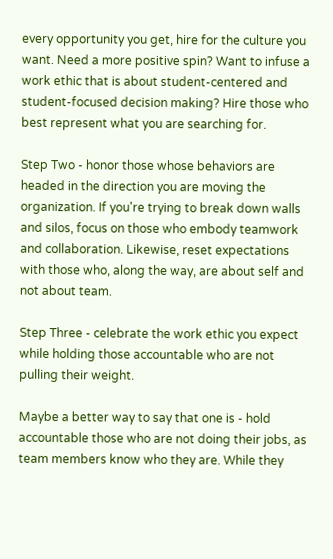every opportunity you get, hire for the culture you want. Need a more positive spin? Want to infuse a work ethic that is about student-centered and student-focused decision making? Hire those who best represent what you are searching for.

Step Two - honor those whose behaviors are headed in the direction you are moving the organization. If you're trying to break down walls and silos, focus on those who embody teamwork and collaboration. Likewise, reset expectations with those who, along the way, are about self and not about team.

Step Three - celebrate the work ethic you expect while holding those accountable who are not pulling their weight.

Maybe a better way to say that one is - hold accountable those who are not doing their jobs, as team members know who they are. While they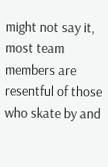might not say it, most team members are resentful of those who skate by and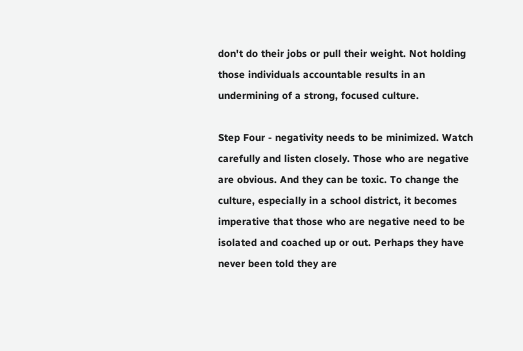don't do their jobs or pull their weight. Not holding those individuals accountable results in an undermining of a strong, focused culture.

Step Four - negativity needs to be minimized. Watch carefully and listen closely. Those who are negative are obvious. And they can be toxic. To change the culture, especially in a school district, it becomes imperative that those who are negative need to be isolated and coached up or out. Perhaps they have never been told they are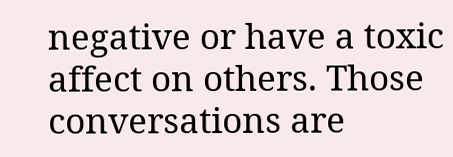negative or have a toxic affect on others. Those conversations are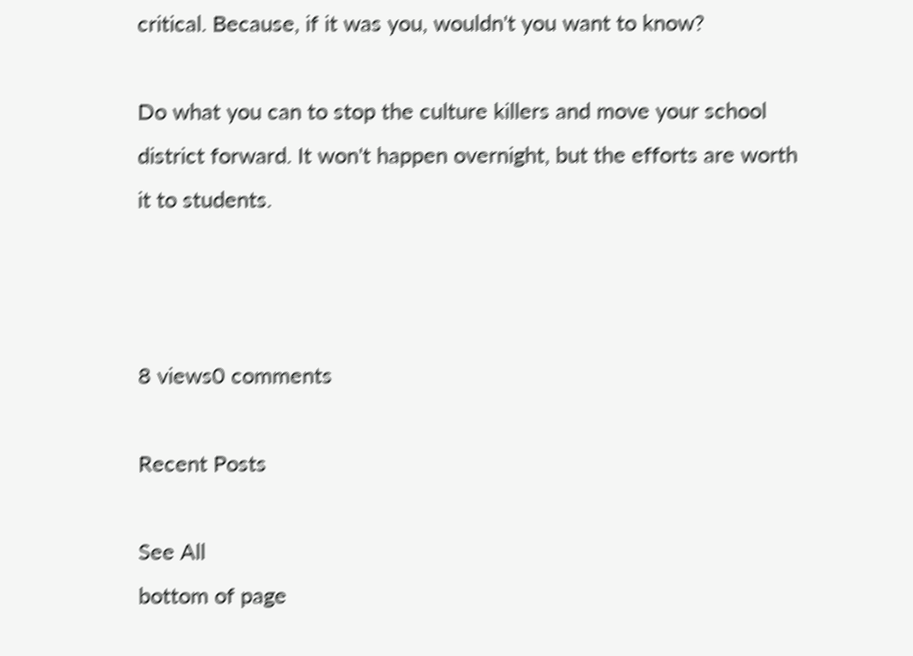critical. Because, if it was you, wouldn't you want to know?

Do what you can to stop the culture killers and move your school district forward. It won't happen overnight, but the efforts are worth it to students.



8 views0 comments

Recent Posts

See All
bottom of page